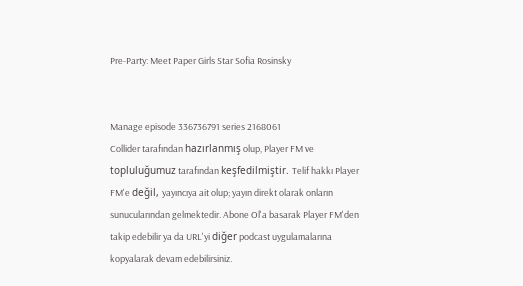Pre-Party: Meet Paper Girls Star Sofia Rosinsky


Manage episode 336736791 series 2168061
Collider tarafından hazırlanmış olup, Player FM ve topluluğumuz tarafından keşfedilmiştir. Telif hakkı Player FM'e değil, yayıncıya ait olup; yayın direkt olarak onların sunucularından gelmektedir. Abone Ol'a basarak Player FM'den takip edebilir ya da URL'yi diğer podcast uygulamalarına kopyalarak devam edebilirsiniz.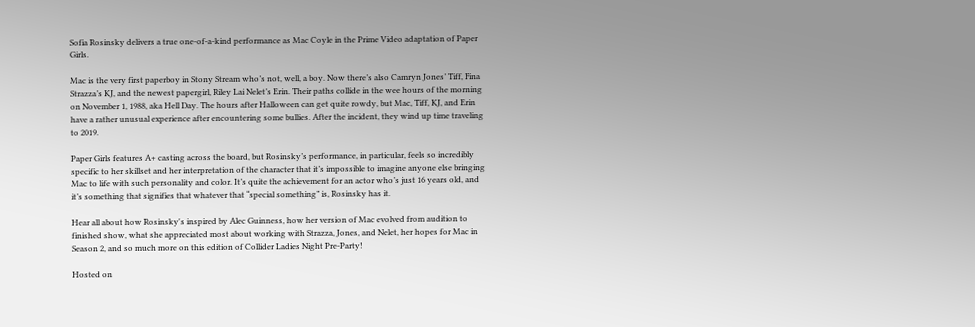Sofia Rosinsky delivers a true one-of-a-kind performance as Mac Coyle in the Prime Video adaptation of Paper Girls.

Mac is the very first paperboy in Stony Stream who’s not, well, a boy. Now there’s also Camryn Jones’ Tiff, Fina Strazza’s KJ, and the newest papergirl, Riley Lai Nelet’s Erin. Their paths collide in the wee hours of the morning on November 1, 1988, aka Hell Day. The hours after Halloween can get quite rowdy, but Mac, Tiff, KJ, and Erin have a rather unusual experience after encountering some bullies. After the incident, they wind up time traveling to 2019.

Paper Girls features A+ casting across the board, but Rosinsky’s performance, in particular, feels so incredibly specific to her skillset and her interpretation of the character that it’s impossible to imagine anyone else bringing Mac to life with such personality and color. It’s quite the achievement for an actor who’s just 16 years old, and it’s something that signifies that whatever that “special something” is, Rosinsky has it.

Hear all about how Rosinsky's inspired by Alec Guinness, how her version of Mac evolved from audition to finished show, what she appreciated most about working with Strazza, Jones, and Nelet, her hopes for Mac in Season 2, and so much more on this edition of Collider Ladies Night Pre-Party!

Hosted on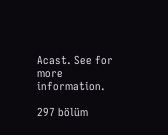Acast. See for more information.

297 bölüm